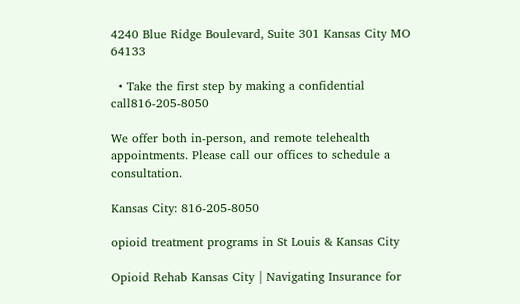4240 Blue Ridge Boulevard, Suite 301 Kansas City MO 64133

  • Take the first step by making a confidential call816-205-8050

We offer both in-person, and remote telehealth appointments. Please call our offices to schedule a consultation.

Kansas City: 816-205-8050

opioid treatment programs in St Louis & Kansas City

Opioid Rehab Kansas City | Navigating Insurance for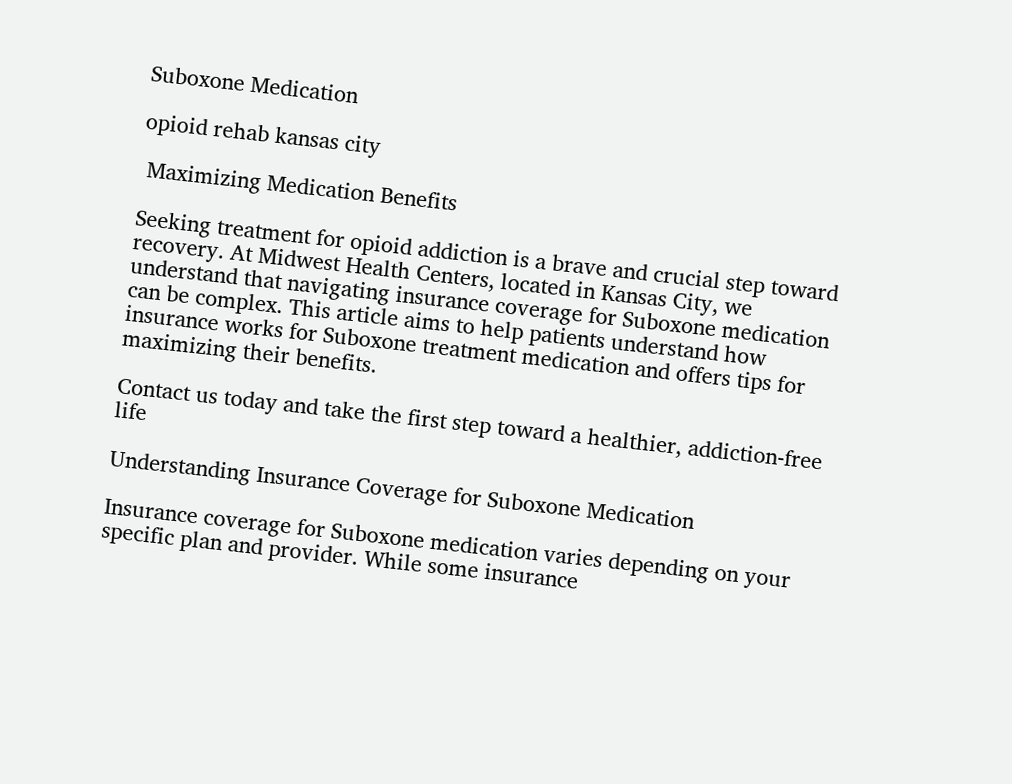Suboxone Medication

opioid rehab kansas city

 Maximizing Medication Benefits

Seeking treatment for opioid addiction is a brave and crucial step toward recovery. At Midwest Health Centers, located in Kansas City, we understand that navigating insurance coverage for Suboxone medication can be complex. This article aims to help patients understand how insurance works for Suboxone treatment medication and offers tips for maximizing their benefits.

Contact us today and take the first step toward a healthier, addiction-free life

Understanding Insurance Coverage for Suboxone Medication

Insurance coverage for Suboxone medication varies depending on your specific plan and provider. While some insurance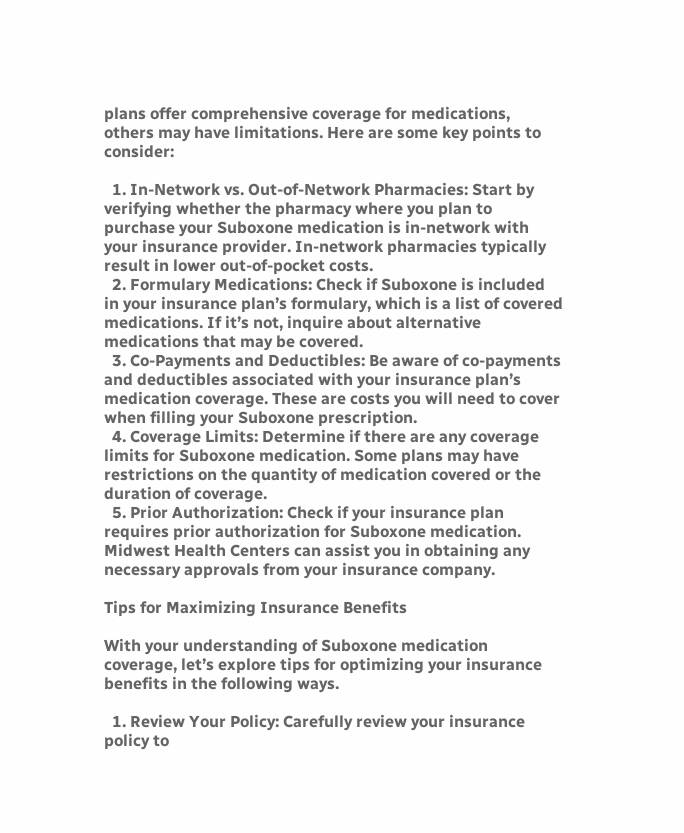plans offer comprehensive coverage for medications, others may have limitations. Here are some key points to consider:

  1. In-Network vs. Out-of-Network Pharmacies: Start by verifying whether the pharmacy where you plan to purchase your Suboxone medication is in-network with your insurance provider. In-network pharmacies typically result in lower out-of-pocket costs.
  2. Formulary Medications: Check if Suboxone is included in your insurance plan’s formulary, which is a list of covered medications. If it’s not, inquire about alternative medications that may be covered.
  3. Co-Payments and Deductibles: Be aware of co-payments and deductibles associated with your insurance plan’s medication coverage. These are costs you will need to cover when filling your Suboxone prescription.
  4. Coverage Limits: Determine if there are any coverage limits for Suboxone medication. Some plans may have restrictions on the quantity of medication covered or the duration of coverage.
  5. Prior Authorization: Check if your insurance plan requires prior authorization for Suboxone medication. Midwest Health Centers can assist you in obtaining any necessary approvals from your insurance company.

Tips for Maximizing Insurance Benefits

With your understanding of Suboxone medication coverage, let’s explore tips for optimizing your insurance benefits in the following ways.

  1. Review Your Policy: Carefully review your insurance policy to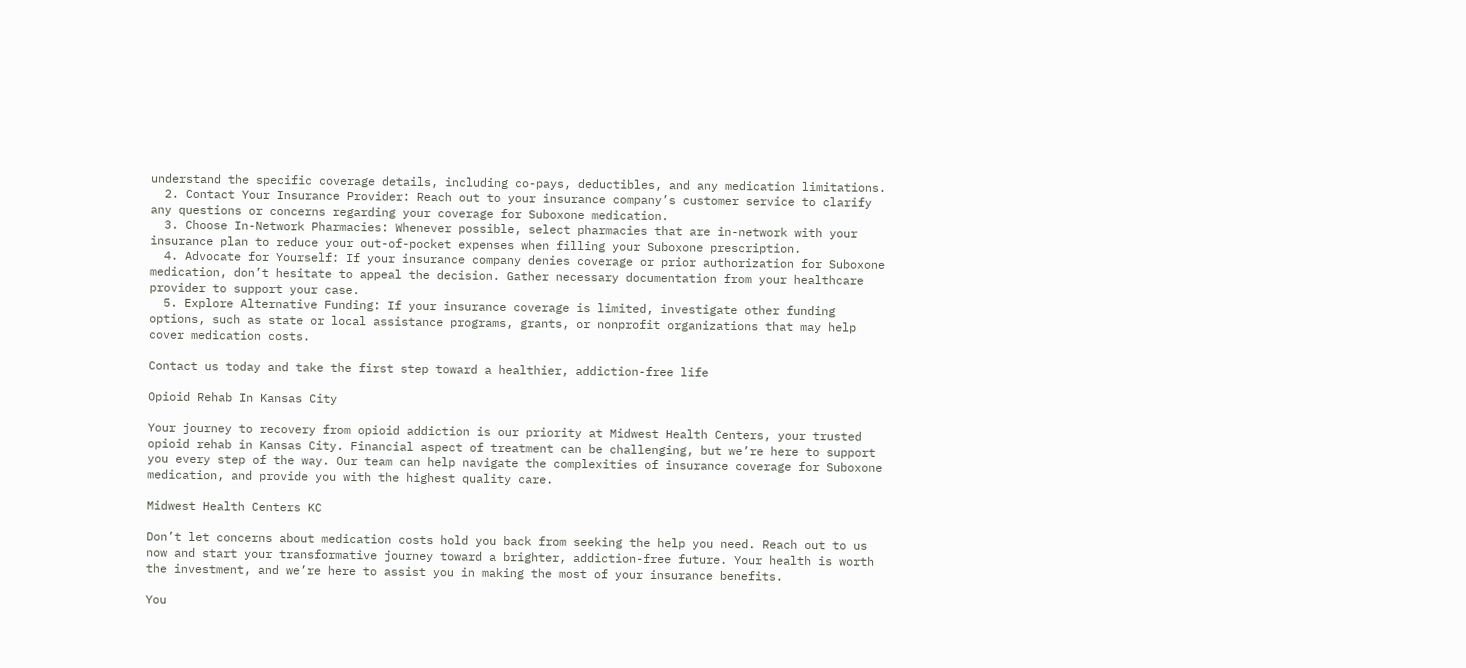understand the specific coverage details, including co-pays, deductibles, and any medication limitations.
  2. Contact Your Insurance Provider: Reach out to your insurance company’s customer service to clarify any questions or concerns regarding your coverage for Suboxone medication.
  3. Choose In-Network Pharmacies: Whenever possible, select pharmacies that are in-network with your insurance plan to reduce your out-of-pocket expenses when filling your Suboxone prescription.
  4. Advocate for Yourself: If your insurance company denies coverage or prior authorization for Suboxone medication, don’t hesitate to appeal the decision. Gather necessary documentation from your healthcare provider to support your case.
  5. Explore Alternative Funding: If your insurance coverage is limited, investigate other funding options, such as state or local assistance programs, grants, or nonprofit organizations that may help cover medication costs.

Contact us today and take the first step toward a healthier, addiction-free life

Opioid Rehab In Kansas City

Your journey to recovery from opioid addiction is our priority at Midwest Health Centers, your trusted opioid rehab in Kansas City. Financial aspect of treatment can be challenging, but we’re here to support you every step of the way. Our team can help navigate the complexities of insurance coverage for Suboxone medication, and provide you with the highest quality care.

Midwest Health Centers KC

Don’t let concerns about medication costs hold you back from seeking the help you need. Reach out to us now and start your transformative journey toward a brighter, addiction-free future. Your health is worth the investment, and we’re here to assist you in making the most of your insurance benefits.

You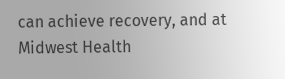can achieve recovery, and at Midwest Health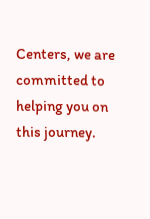Centers, we are committed to helping you on this journey.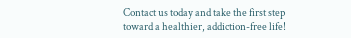Contact us today and take the first step toward a healthier, addiction-free life!